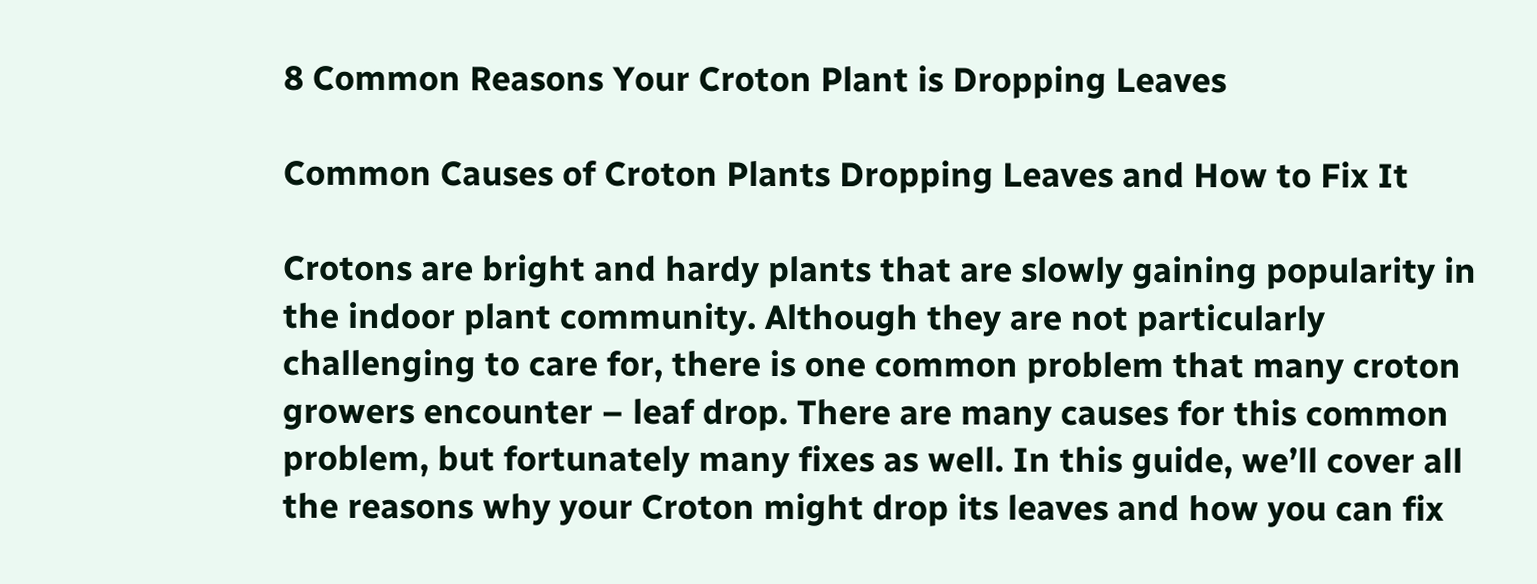8 Common Reasons Your Croton Plant is Dropping Leaves

Common Causes of Croton Plants Dropping Leaves and How to Fix It

Crotons are bright and hardy plants that are slowly gaining popularity in the indoor plant community. Although they are not particularly challenging to care for, there is one common problem that many croton growers encounter – leaf drop. There are many causes for this common problem, but fortunately many fixes as well. In this guide, we’ll cover all the reasons why your Croton might drop its leaves and how you can fix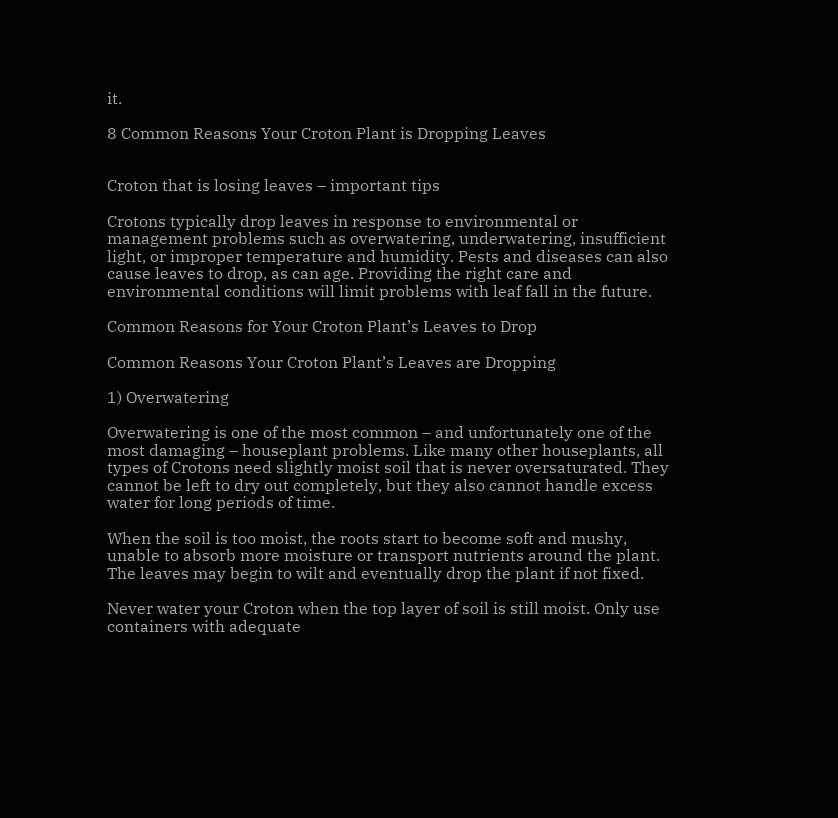it.

8 Common Reasons Your Croton Plant is Dropping Leaves


Croton that is losing leaves – important tips

Crotons typically drop leaves in response to environmental or management problems such as overwatering, underwatering, insufficient light, or improper temperature and humidity. Pests and diseases can also cause leaves to drop, as can age. Providing the right care and environmental conditions will limit problems with leaf fall in the future.

Common Reasons for Your Croton Plant’s Leaves to Drop

Common Reasons Your Croton Plant’s Leaves are Dropping

1) Overwatering

Overwatering is one of the most common – and unfortunately one of the most damaging – houseplant problems. Like many other houseplants, all types of Crotons need slightly moist soil that is never oversaturated. They cannot be left to dry out completely, but they also cannot handle excess water for long periods of time.

When the soil is too moist, the roots start to become soft and mushy, unable to absorb more moisture or transport nutrients around the plant. The leaves may begin to wilt and eventually drop the plant if not fixed.

Never water your Croton when the top layer of soil is still moist. Only use containers with adequate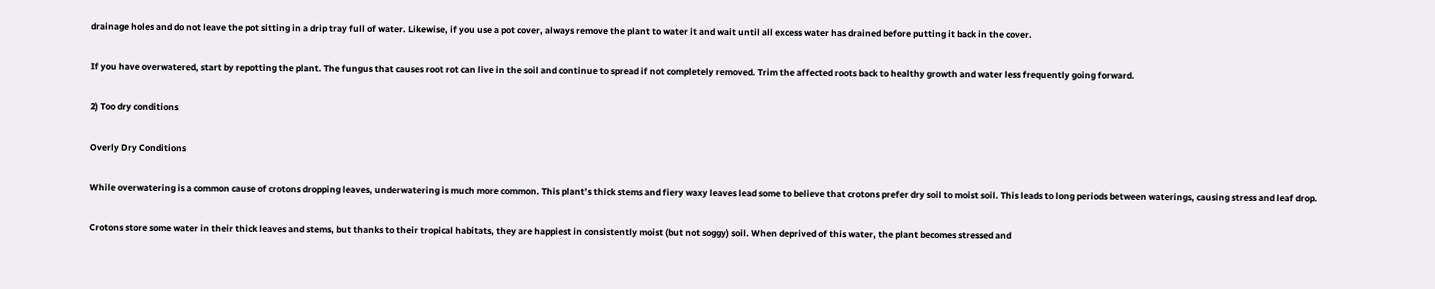drainage holes and do not leave the pot sitting in a drip tray full of water. Likewise, if you use a pot cover, always remove the plant to water it and wait until all excess water has drained before putting it back in the cover.

If you have overwatered, start by repotting the plant. The fungus that causes root rot can live in the soil and continue to spread if not completely removed. Trim the affected roots back to healthy growth and water less frequently going forward.

2) Too dry conditions

Overly Dry Conditions

While overwatering is a common cause of crotons dropping leaves, underwatering is much more common. This plant’s thick stems and fiery waxy leaves lead some to believe that crotons prefer dry soil to moist soil. This leads to long periods between waterings, causing stress and leaf drop.

Crotons store some water in their thick leaves and stems, but thanks to their tropical habitats, they are happiest in consistently moist (but not soggy) soil. When deprived of this water, the plant becomes stressed and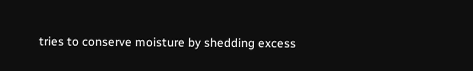tries to conserve moisture by shedding excess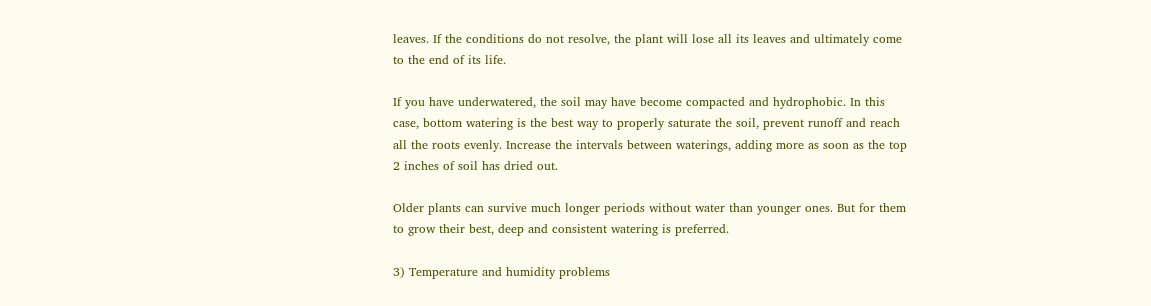leaves. If the conditions do not resolve, the plant will lose all its leaves and ultimately come to the end of its life.

If you have underwatered, the soil may have become compacted and hydrophobic. In this case, bottom watering is the best way to properly saturate the soil, prevent runoff and reach all the roots evenly. Increase the intervals between waterings, adding more as soon as the top 2 inches of soil has dried out.

Older plants can survive much longer periods without water than younger ones. But for them to grow their best, deep and consistent watering is preferred.

3) Temperature and humidity problems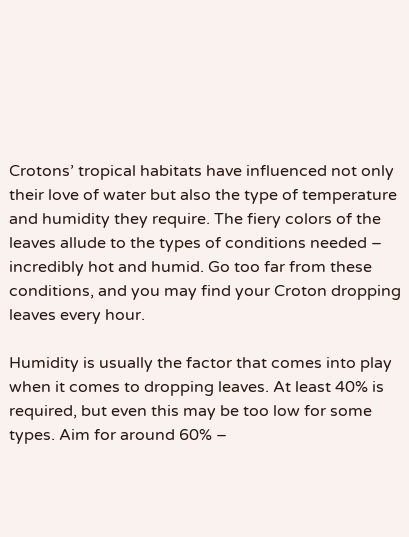Crotons’ tropical habitats have influenced not only their love of water but also the type of temperature and humidity they require. The fiery colors of the leaves allude to the types of conditions needed – incredibly hot and humid. Go too far from these conditions, and you may find your Croton dropping leaves every hour.

Humidity is usually the factor that comes into play when it comes to dropping leaves. At least 40% is required, but even this may be too low for some types. Aim for around 60% –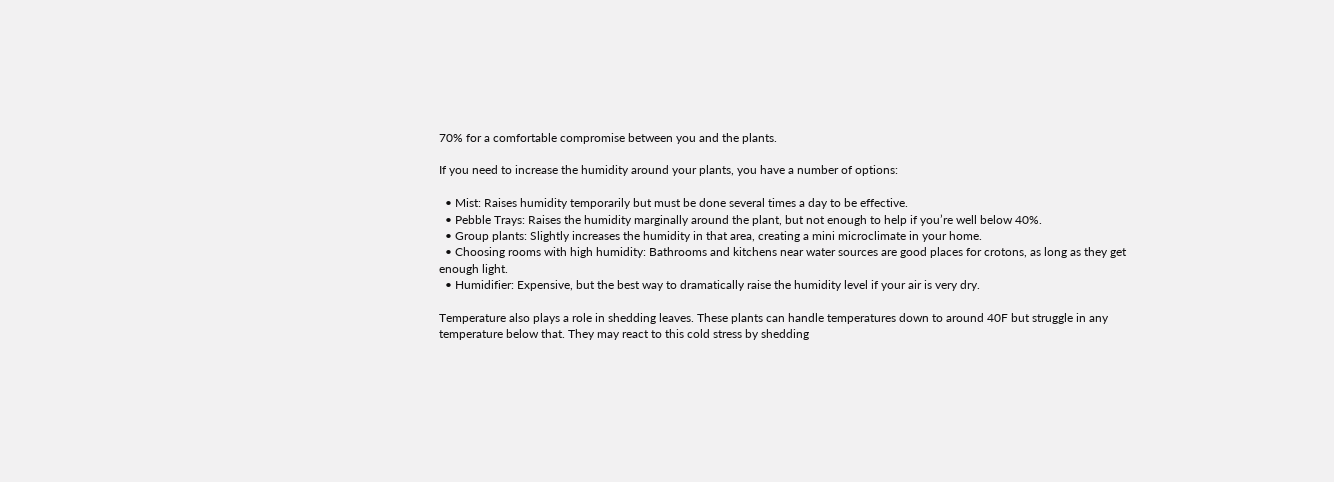70% for a comfortable compromise between you and the plants.

If you need to increase the humidity around your plants, you have a number of options:

  • Mist: Raises humidity temporarily but must be done several times a day to be effective.
  • Pebble Trays: Raises the humidity marginally around the plant, but not enough to help if you’re well below 40%.
  • Group plants: Slightly increases the humidity in that area, creating a mini microclimate in your home.
  • Choosing rooms with high humidity: Bathrooms and kitchens near water sources are good places for crotons, as long as they get enough light.
  • Humidifier: Expensive, but the best way to dramatically raise the humidity level if your air is very dry.

Temperature also plays a role in shedding leaves. These plants can handle temperatures down to around 40F but struggle in any temperature below that. They may react to this cold stress by shedding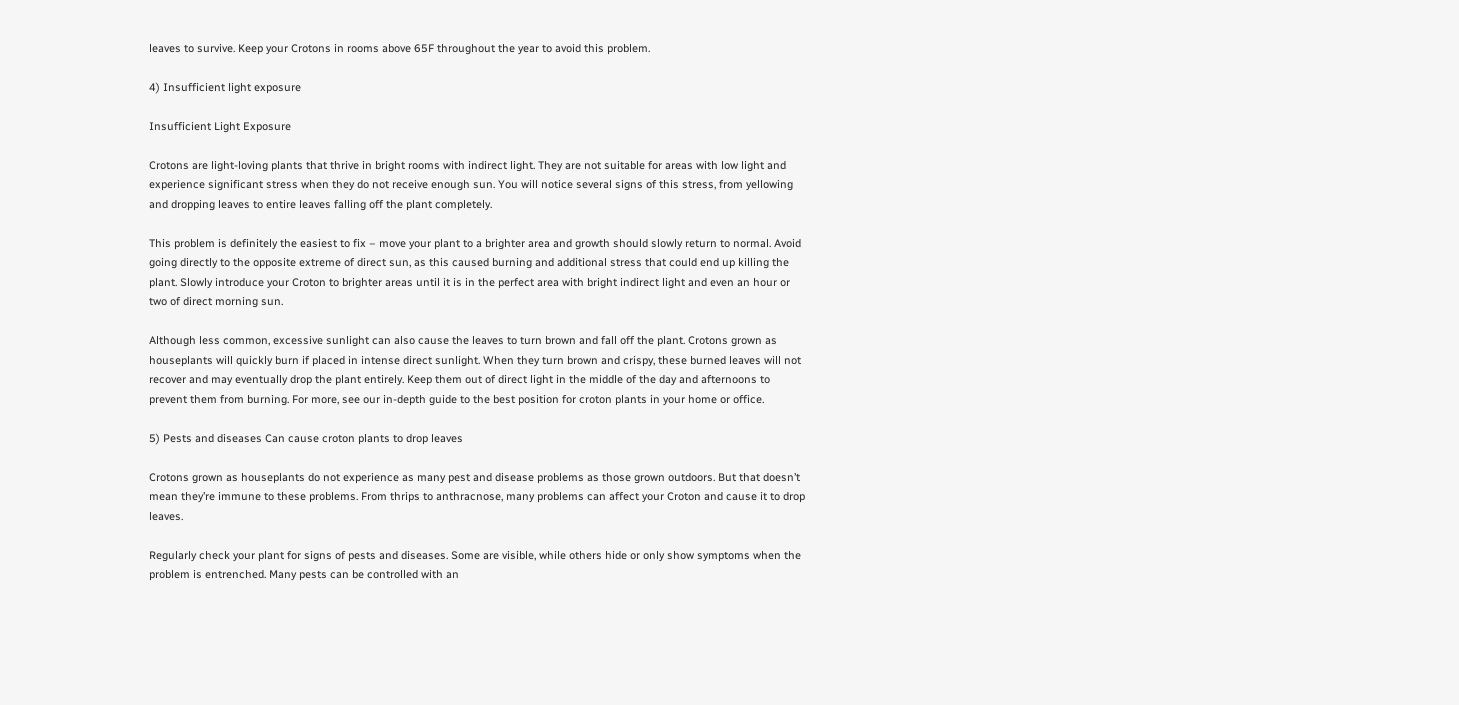leaves to survive. Keep your Crotons in rooms above 65F throughout the year to avoid this problem.

4) Insufficient light exposure

Insufficient Light Exposure

Crotons are light-loving plants that thrive in bright rooms with indirect light. They are not suitable for areas with low light and experience significant stress when they do not receive enough sun. You will notice several signs of this stress, from yellowing and dropping leaves to entire leaves falling off the plant completely.

This problem is definitely the easiest to fix – move your plant to a brighter area and growth should slowly return to normal. Avoid going directly to the opposite extreme of direct sun, as this caused burning and additional stress that could end up killing the plant. Slowly introduce your Croton to brighter areas until it is in the perfect area with bright indirect light and even an hour or two of direct morning sun.

Although less common, excessive sunlight can also cause the leaves to turn brown and fall off the plant. Crotons grown as houseplants will quickly burn if placed in intense direct sunlight. When they turn brown and crispy, these burned leaves will not recover and may eventually drop the plant entirely. Keep them out of direct light in the middle of the day and afternoons to prevent them from burning. For more, see our in-depth guide to the best position for croton plants in your home or office.

5) Pests and diseases Can cause croton plants to drop leaves

Crotons grown as houseplants do not experience as many pest and disease problems as those grown outdoors. But that doesn’t mean they’re immune to these problems. From thrips to anthracnose, many problems can affect your Croton and cause it to drop leaves.

Regularly check your plant for signs of pests and diseases. Some are visible, while others hide or only show symptoms when the problem is entrenched. Many pests can be controlled with an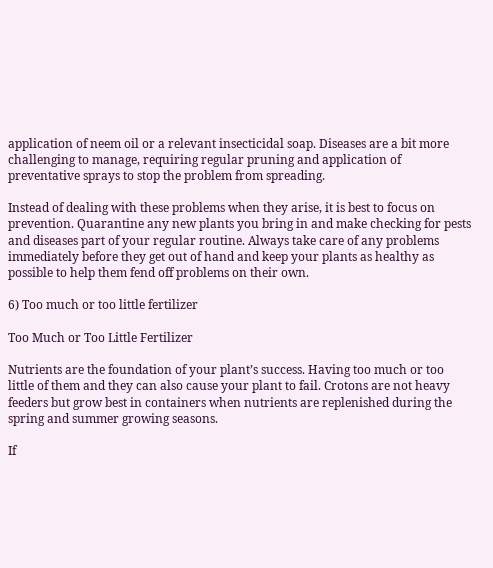application of neem oil or a relevant insecticidal soap. Diseases are a bit more challenging to manage, requiring regular pruning and application of preventative sprays to stop the problem from spreading.

Instead of dealing with these problems when they arise, it is best to focus on prevention. Quarantine any new plants you bring in and make checking for pests and diseases part of your regular routine. Always take care of any problems immediately before they get out of hand and keep your plants as healthy as possible to help them fend off problems on their own.

6) Too much or too little fertilizer

Too Much or Too Little Fertilizer

Nutrients are the foundation of your plant’s success. Having too much or too little of them and they can also cause your plant to fail. Crotons are not heavy feeders but grow best in containers when nutrients are replenished during the spring and summer growing seasons.

If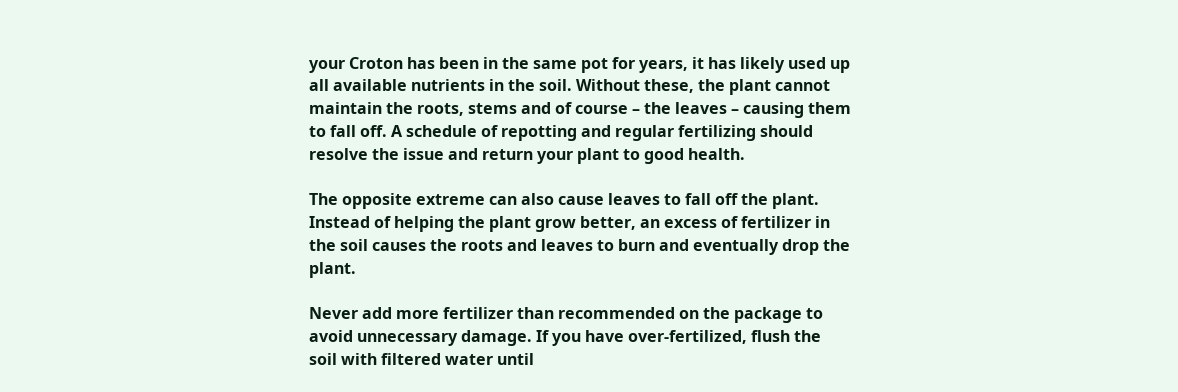your Croton has been in the same pot for years, it has likely used up all available nutrients in the soil. Without these, the plant cannot maintain the roots, stems and of course – the leaves – causing them to fall off. A schedule of repotting and regular fertilizing should resolve the issue and return your plant to good health.

The opposite extreme can also cause leaves to fall off the plant. Instead of helping the plant grow better, an excess of fertilizer in the soil causes the roots and leaves to burn and eventually drop the plant.

Never add more fertilizer than recommended on the package to avoid unnecessary damage. If you have over-fertilized, flush the soil with filtered water until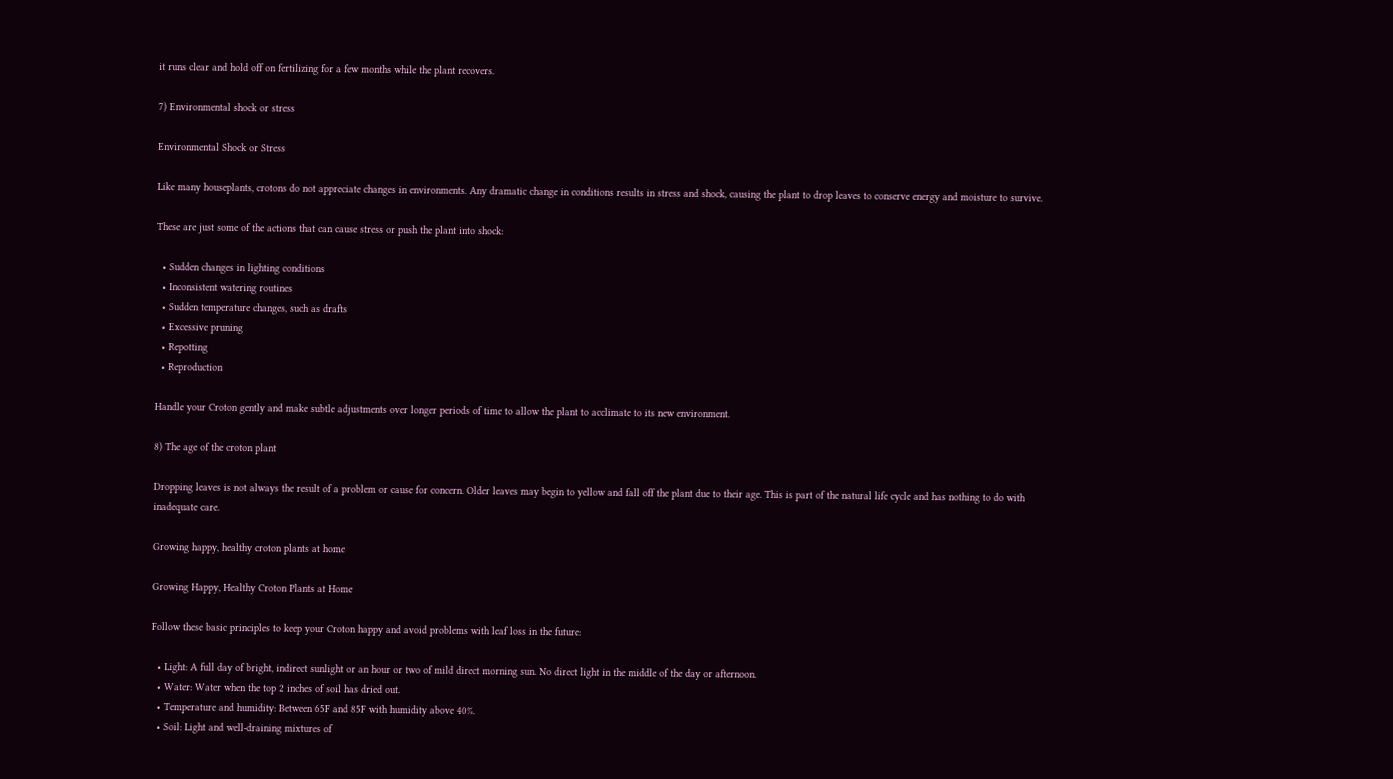it runs clear and hold off on fertilizing for a few months while the plant recovers.

7) Environmental shock or stress

Environmental Shock or Stress

Like many houseplants, crotons do not appreciate changes in environments. Any dramatic change in conditions results in stress and shock, causing the plant to drop leaves to conserve energy and moisture to survive.

These are just some of the actions that can cause stress or push the plant into shock:

  • Sudden changes in lighting conditions
  • Inconsistent watering routines
  • Sudden temperature changes, such as drafts
  • Excessive pruning
  • Repotting
  • Reproduction

Handle your Croton gently and make subtle adjustments over longer periods of time to allow the plant to acclimate to its new environment.

8) The age of the croton plant

Dropping leaves is not always the result of a problem or cause for concern. Older leaves may begin to yellow and fall off the plant due to their age. This is part of the natural life cycle and has nothing to do with inadequate care.

Growing happy, healthy croton plants at home

Growing Happy, Healthy Croton Plants at Home

Follow these basic principles to keep your Croton happy and avoid problems with leaf loss in the future:

  • Light: A full day of bright, indirect sunlight or an hour or two of mild direct morning sun. No direct light in the middle of the day or afternoon.
  • Water: Water when the top 2 inches of soil has dried out.
  • Temperature and humidity: Between 65F and 85F with humidity above 40%.
  • Soil: Light and well-draining mixtures of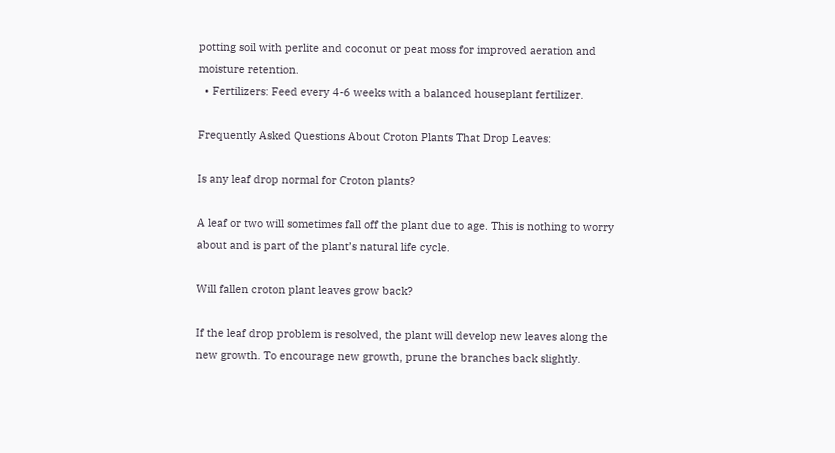potting soil with perlite and coconut or peat moss for improved aeration and moisture retention.
  • Fertilizers: Feed every 4-6 weeks with a balanced houseplant fertilizer.

Frequently Asked Questions About Croton Plants That Drop Leaves:

Is any leaf drop normal for Croton plants?

A leaf or two will sometimes fall off the plant due to age. This is nothing to worry about and is part of the plant’s natural life cycle.

Will fallen croton plant leaves grow back?

If the leaf drop problem is resolved, the plant will develop new leaves along the new growth. To encourage new growth, prune the branches back slightly.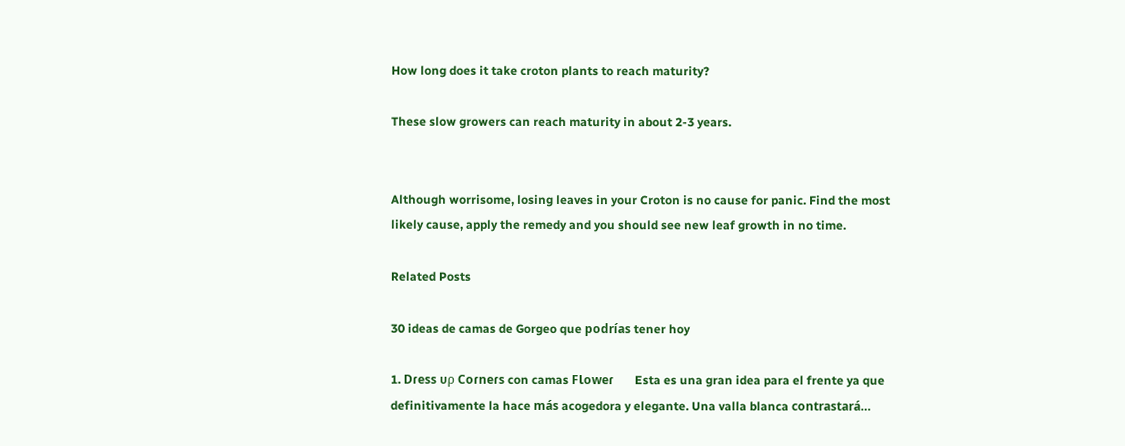How long does it take croton plants to reach maturity?

These slow growers can reach maturity in about 2-3 years.


Although worrisome, losing leaves in your Croton is no cause for panic. Find the most likely cause, apply the remedy and you should see new leaf growth in no time.

Related Posts

30 ideas de camas de Gorgeo que podrías tener hoy

1. Dɾess ᴜρ Coɾneɾs con camas FƖoweɾ       Esta es una gran idea para el frente ya que definitivamente la hace más acogedora y elegante. Una valla blanca contrastará…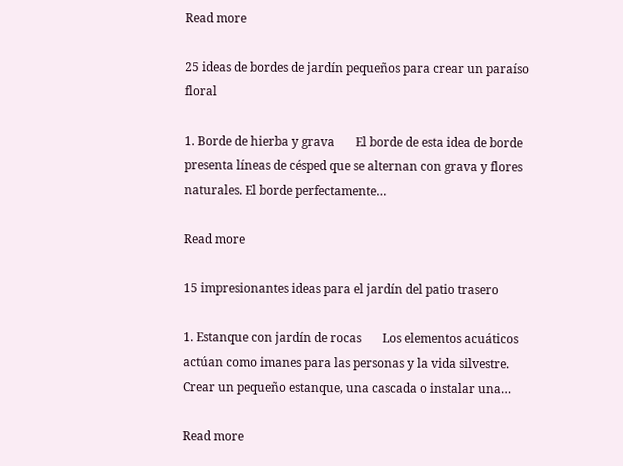Read more

25 ideas de bordes de jardín pequeños para crear un paraíso floral

1. Borde de hierba y grava       El borde de esta idea de borde presenta líneas de césped que se alternan con grava y flores naturales. El borde perfectamente…

Read more

15 impresionantes ideas para el jardín del patio trasero

1. Estanque con jardín de rocas       Los elementos acuáticos actúan como imanes para las personas y la vida silvestre. Crear un pequeño estanque, una cascada o instalar una…

Read more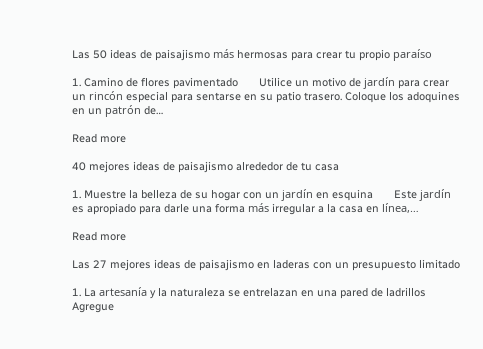Las 50 ideas de paisajismo más hermosas para crear tu propio paraíso

1. Camino de flores pavimentado       Utilice un motivo de jardín para crear un rincón especial para sentarse en su patio trasero. Coloque los adoquines en un patrón de…

Read more

40 mejores ideas de paisajismo alrededor de tu casa

1. Muestre la belleza de su hogar con un jardín en esquina       Este jardín es apropiado para darle una forma más irregular a la casa en línea,…

Read more

Las 27 mejores ideas de paisajismo en laderas con un presupuesto limitado

1. La artesanía y la naturaleza se entrelazan en una pared de ladrillos       Agregue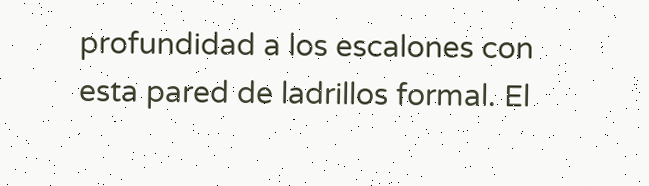profundidad a los escalones con esta pared de ladrillos formal. El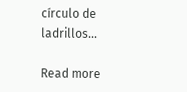círculo de ladrillos…

Read more